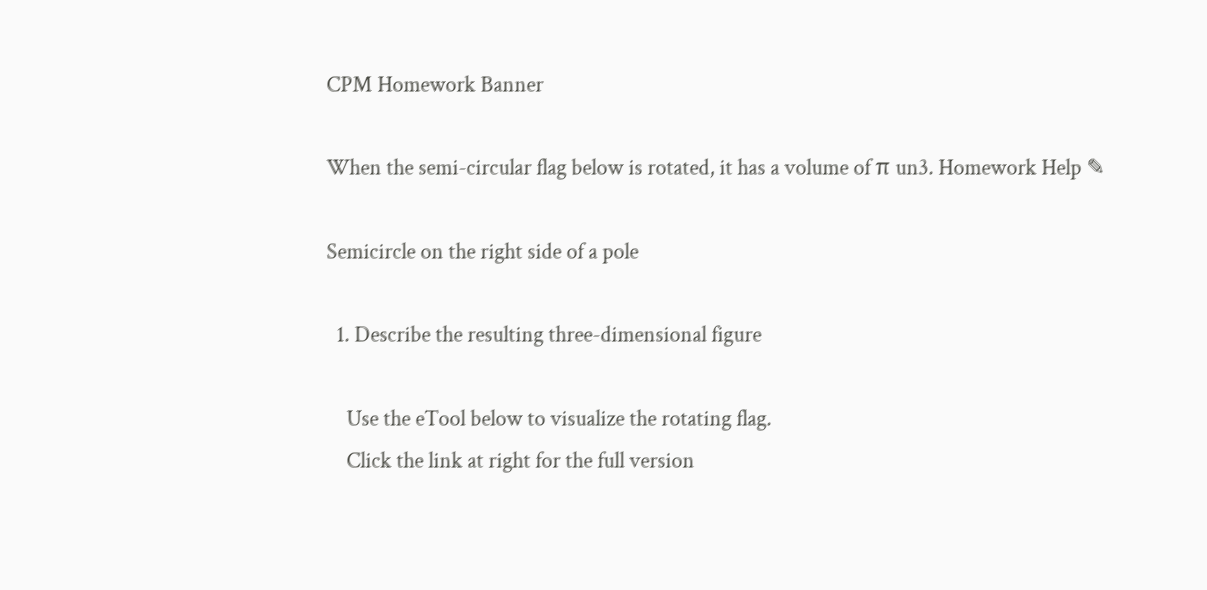CPM Homework Banner

When the semi-circular flag below is rotated, it has a volume of π un3. Homework Help ✎

Semicircle on the right side of a pole

  1. Describe the resulting three-dimensional figure

    Use the eTool below to visualize the rotating flag.
    Click the link at right for the full version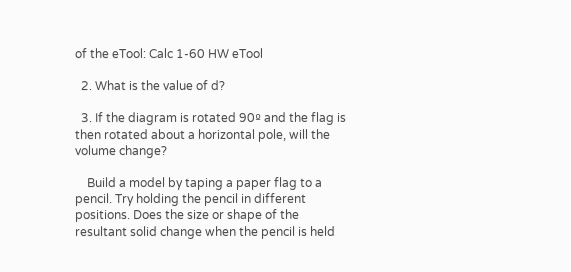of the eTool: Calc 1-60 HW eTool

  2. What is the value of d?

  3. If the diagram is rotated 90º and the flag is then rotated about a horizontal pole, will the volume change?

    Build a model by taping a paper flag to a pencil. Try holding the pencil in different positions. Does the size or shape of the resultant solid change when the pencil is held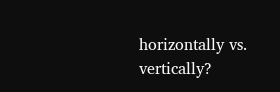horizontally vs. vertically?